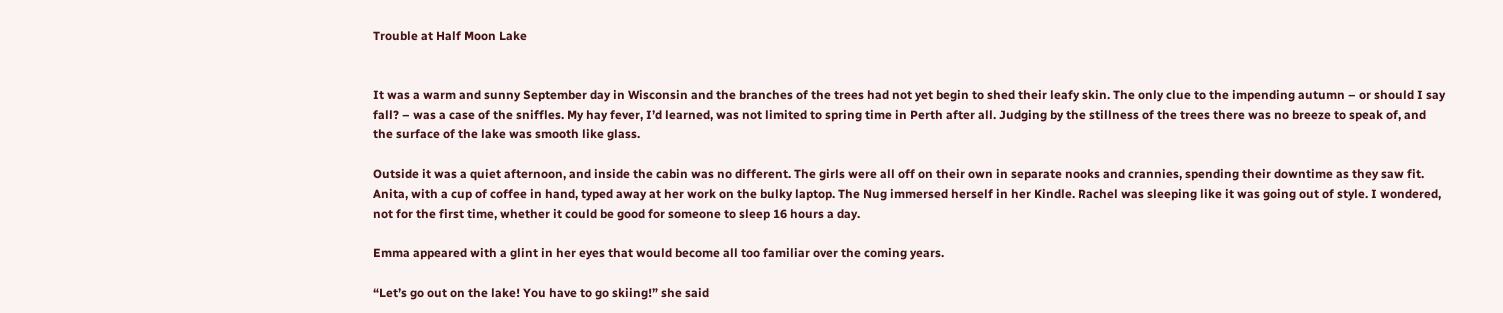Trouble at Half Moon Lake


It was a warm and sunny September day in Wisconsin and the branches of the trees had not yet begin to shed their leafy skin. The only clue to the impending autumn – or should I say fall? – was a case of the sniffles. My hay fever, I’d learned, was not limited to spring time in Perth after all. Judging by the stillness of the trees there was no breeze to speak of, and the surface of the lake was smooth like glass.

Outside it was a quiet afternoon, and inside the cabin was no different. The girls were all off on their own in separate nooks and crannies, spending their downtime as they saw fit. Anita, with a cup of coffee in hand, typed away at her work on the bulky laptop. The Nug immersed herself in her Kindle. Rachel was sleeping like it was going out of style. I wondered, not for the first time, whether it could be good for someone to sleep 16 hours a day.

Emma appeared with a glint in her eyes that would become all too familiar over the coming years.

“Let’s go out on the lake! You have to go skiing!” she said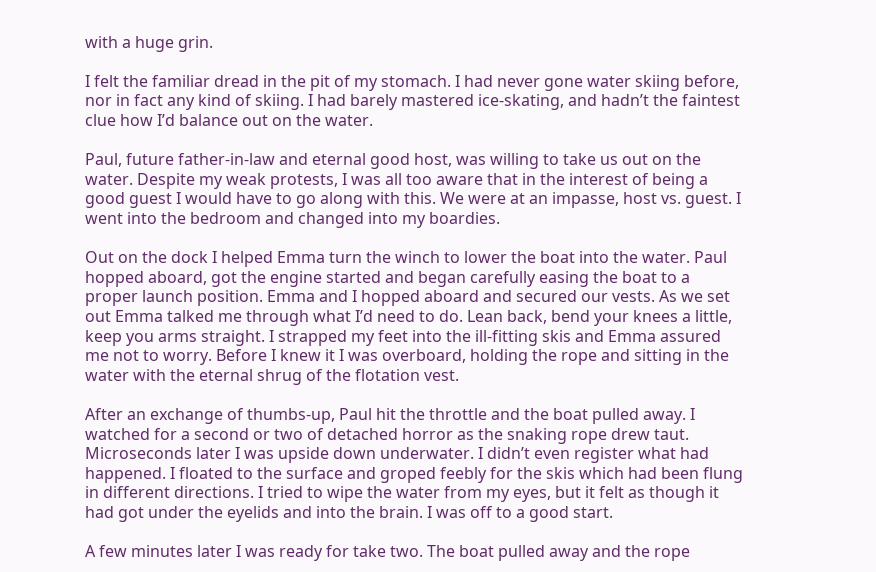with a huge grin.

I felt the familiar dread in the pit of my stomach. I had never gone water skiing before, nor in fact any kind of skiing. I had barely mastered ice-skating, and hadn’t the faintest clue how I’d balance out on the water.

Paul, future father-in-law and eternal good host, was willing to take us out on the water. Despite my weak protests, I was all too aware that in the interest of being a good guest I would have to go along with this. We were at an impasse, host vs. guest. I went into the bedroom and changed into my boardies.

Out on the dock I helped Emma turn the winch to lower the boat into the water. Paul hopped aboard, got the engine started and began carefully easing the boat to a proper launch position. Emma and I hopped aboard and secured our vests. As we set out Emma talked me through what I’d need to do. Lean back, bend your knees a little, keep you arms straight. I strapped my feet into the ill-fitting skis and Emma assured me not to worry. Before I knew it I was overboard, holding the rope and sitting in the water with the eternal shrug of the flotation vest.

After an exchange of thumbs-up, Paul hit the throttle and the boat pulled away. I watched for a second or two of detached horror as the snaking rope drew taut. Microseconds later I was upside down underwater. I didn’t even register what had happened. I floated to the surface and groped feebly for the skis which had been flung in different directions. I tried to wipe the water from my eyes, but it felt as though it had got under the eyelids and into the brain. I was off to a good start.

A few minutes later I was ready for take two. The boat pulled away and the rope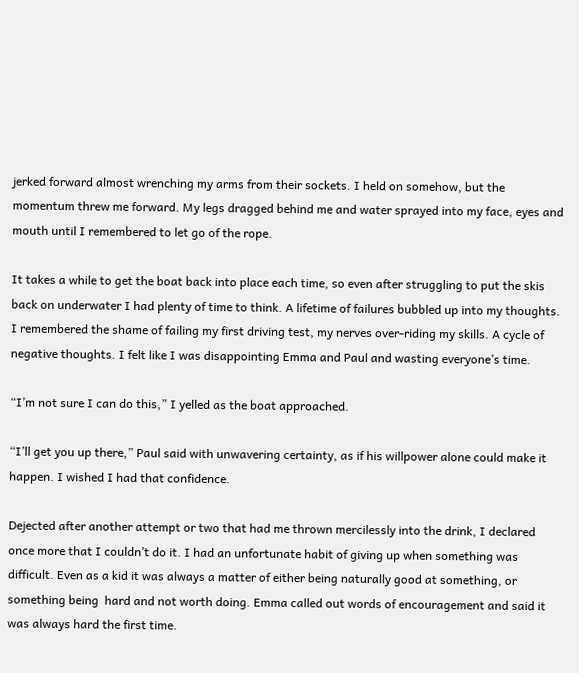jerked forward almost wrenching my arms from their sockets. I held on somehow, but the momentum threw me forward. My legs dragged behind me and water sprayed into my face, eyes and mouth until I remembered to let go of the rope.

It takes a while to get the boat back into place each time, so even after struggling to put the skis back on underwater I had plenty of time to think. A lifetime of failures bubbled up into my thoughts. I remembered the shame of failing my first driving test, my nerves over-riding my skills. A cycle of negative thoughts. I felt like I was disappointing Emma and Paul and wasting everyone’s time.

“I’m not sure I can do this,” I yelled as the boat approached.

“I’ll get you up there,” Paul said with unwavering certainty, as if his willpower alone could make it happen. I wished I had that confidence.

Dejected after another attempt or two that had me thrown mercilessly into the drink, I declared once more that I couldn’t do it. I had an unfortunate habit of giving up when something was difficult. Even as a kid it was always a matter of either being naturally good at something, or something being  hard and not worth doing. Emma called out words of encouragement and said it was always hard the first time.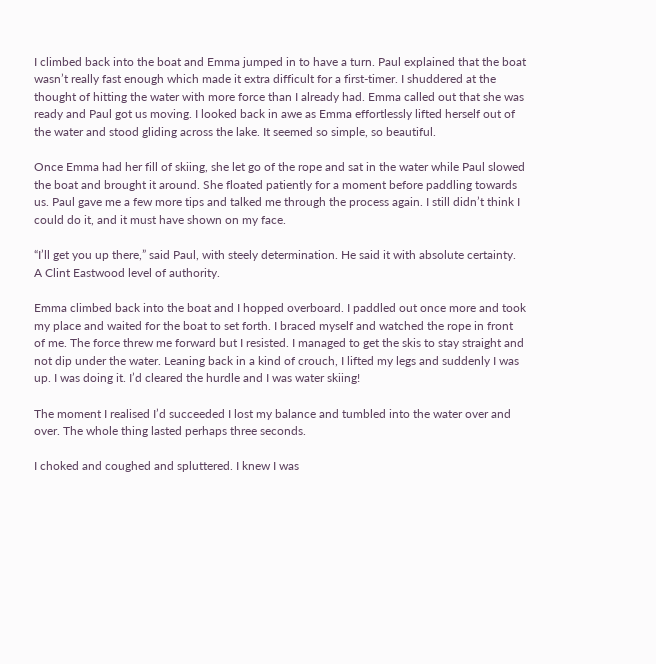I climbed back into the boat and Emma jumped in to have a turn. Paul explained that the boat wasn’t really fast enough which made it extra difficult for a first-timer. I shuddered at the thought of hitting the water with more force than I already had. Emma called out that she was ready and Paul got us moving. I looked back in awe as Emma effortlessly lifted herself out of the water and stood gliding across the lake. It seemed so simple, so beautiful.

Once Emma had her fill of skiing, she let go of the rope and sat in the water while Paul slowed the boat and brought it around. She floated patiently for a moment before paddling towards us. Paul gave me a few more tips and talked me through the process again. I still didn’t think I could do it, and it must have shown on my face.

“I’ll get you up there,” said Paul, with steely determination. He said it with absolute certainty. A Clint Eastwood level of authority.

Emma climbed back into the boat and I hopped overboard. I paddled out once more and took my place and waited for the boat to set forth. I braced myself and watched the rope in front of me. The force threw me forward but I resisted. I managed to get the skis to stay straight and not dip under the water. Leaning back in a kind of crouch, I lifted my legs and suddenly I was up. I was doing it. I’d cleared the hurdle and I was water skiing!

The moment I realised I’d succeeded I lost my balance and tumbled into the water over and over. The whole thing lasted perhaps three seconds.

I choked and coughed and spluttered. I knew I was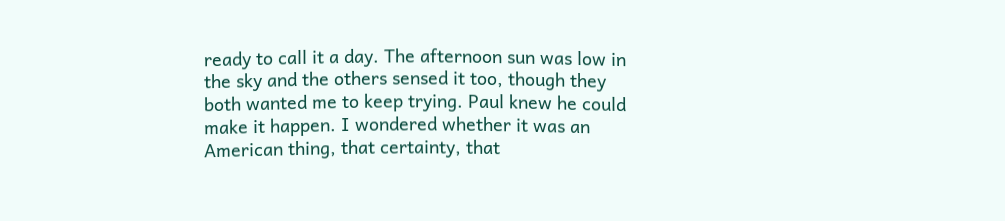ready to call it a day. The afternoon sun was low in the sky and the others sensed it too, though they both wanted me to keep trying. Paul knew he could make it happen. I wondered whether it was an American thing, that certainty, that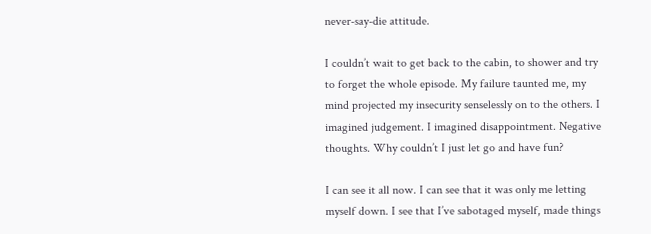never-say-die attitude.

I couldn’t wait to get back to the cabin, to shower and try to forget the whole episode. My failure taunted me, my mind projected my insecurity senselessly on to the others. I imagined judgement. I imagined disappointment. Negative thoughts. Why couldn’t I just let go and have fun?

I can see it all now. I can see that it was only me letting myself down. I see that I’ve sabotaged myself, made things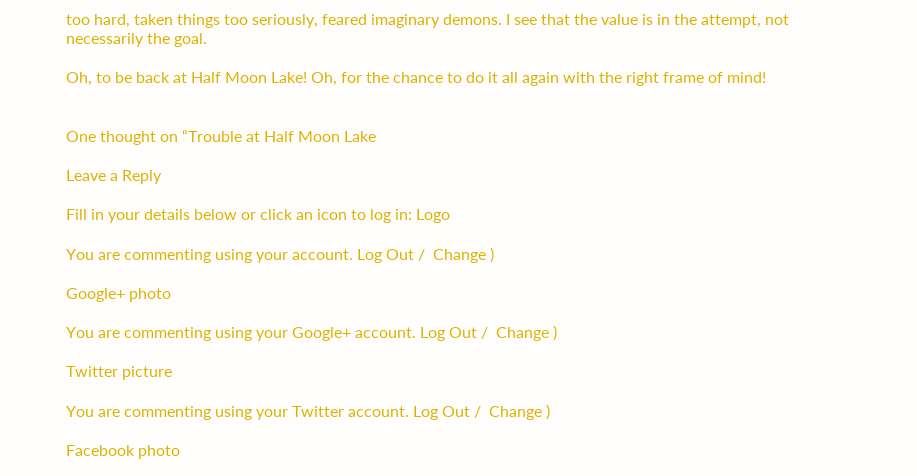too hard, taken things too seriously, feared imaginary demons. I see that the value is in the attempt, not necessarily the goal.

Oh, to be back at Half Moon Lake! Oh, for the chance to do it all again with the right frame of mind!


One thought on “Trouble at Half Moon Lake

Leave a Reply

Fill in your details below or click an icon to log in: Logo

You are commenting using your account. Log Out /  Change )

Google+ photo

You are commenting using your Google+ account. Log Out /  Change )

Twitter picture

You are commenting using your Twitter account. Log Out /  Change )

Facebook photo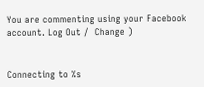You are commenting using your Facebook account. Log Out /  Change )


Connecting to %s